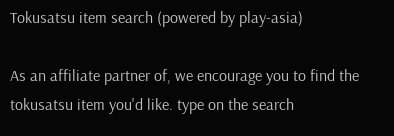Tokusatsu item search (powered by play-asia)

As an affiliate partner of, we encourage you to find the tokusatsu item you'd like. type on the search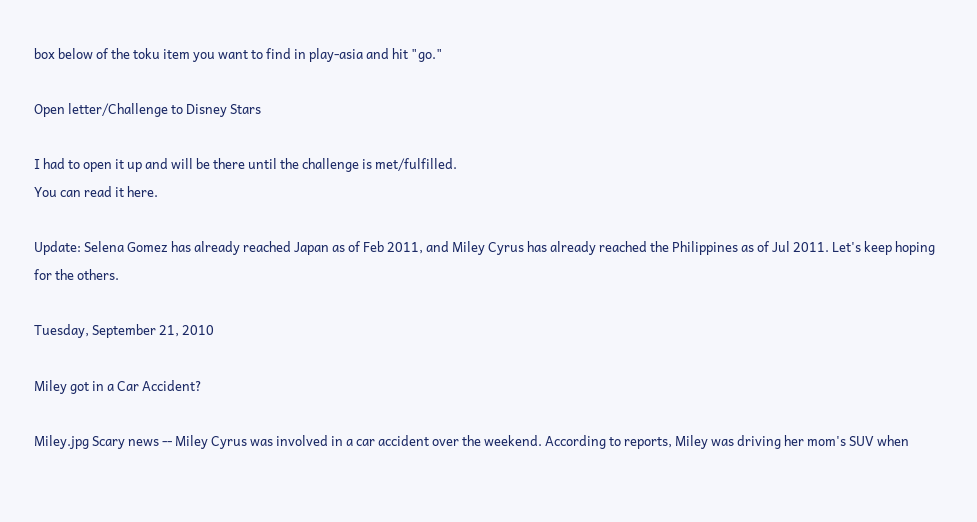box below of the toku item you want to find in play-asia and hit "go."

Open letter/Challenge to Disney Stars

I had to open it up and will be there until the challenge is met/fulfilled.
You can read it here.

Update: Selena Gomez has already reached Japan as of Feb 2011, and Miley Cyrus has already reached the Philippines as of Jul 2011. Let's keep hoping for the others.

Tuesday, September 21, 2010

Miley got in a Car Accident?

Miley.jpg Scary news -- Miley Cyrus was involved in a car accident over the weekend. According to reports, Miley was driving her mom's SUV when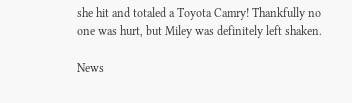she hit and totaled a Toyota Camry! Thankfully no one was hurt, but Miley was definitely left shaken.

News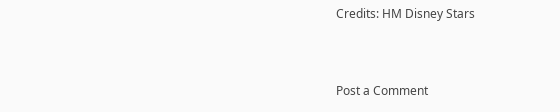Credits: HM Disney Stars


Post a Comment